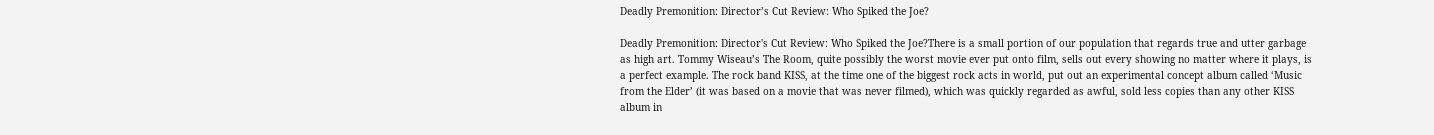Deadly Premonition: Director’s Cut Review: Who Spiked the Joe?

Deadly Premonition: Director's Cut Review: Who Spiked the Joe?There is a small portion of our population that regards true and utter garbage as high art. Tommy Wiseau’s The Room, quite possibly the worst movie ever put onto film, sells out every showing no matter where it plays, is a perfect example. The rock band KISS, at the time one of the biggest rock acts in world, put out an experimental concept album called ‘Music from the Elder’ (it was based on a movie that was never filmed), which was quickly regarded as awful, sold less copies than any other KISS album in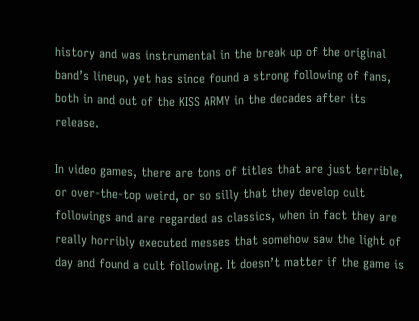history and was instrumental in the break up of the original band’s lineup, yet has since found a strong following of fans, both in and out of the KISS ARMY in the decades after its release.

In video games, there are tons of titles that are just terrible, or over-the-top weird, or so silly that they develop cult followings and are regarded as classics, when in fact they are really horribly executed messes that somehow saw the light of day and found a cult following. It doesn’t matter if the game is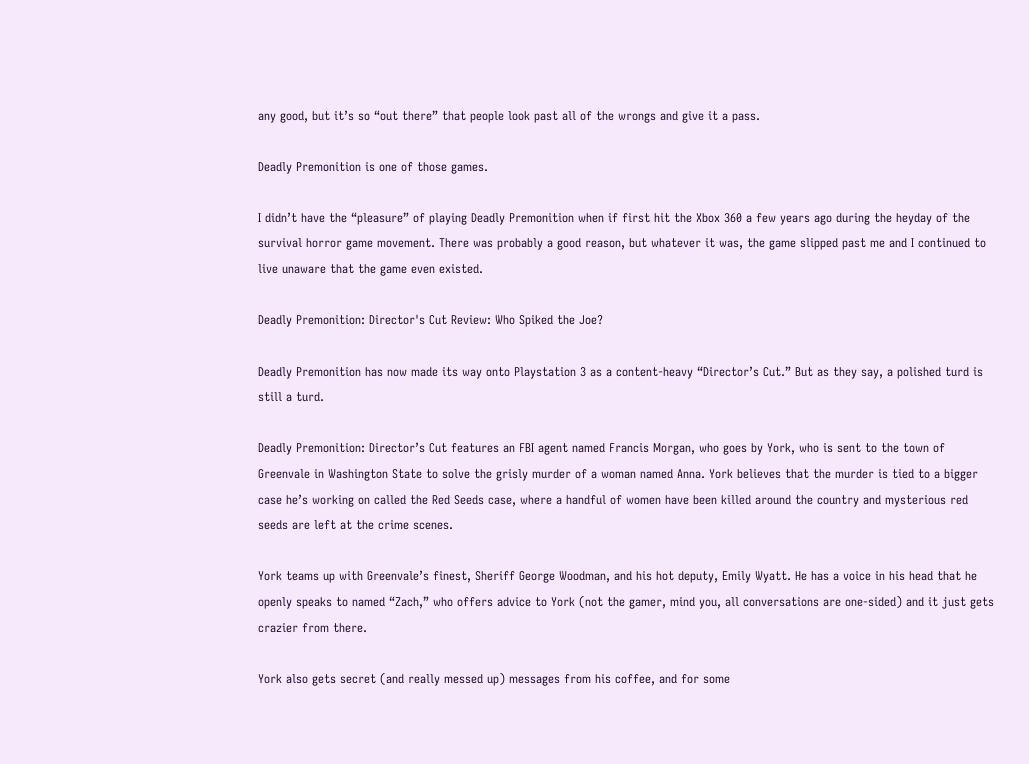any good, but it’s so “out there” that people look past all of the wrongs and give it a pass.

Deadly Premonition is one of those games.

I didn’t have the “pleasure” of playing Deadly Premonition when if first hit the Xbox 360 a few years ago during the heyday of the survival horror game movement. There was probably a good reason, but whatever it was, the game slipped past me and I continued to live unaware that the game even existed.

Deadly Premonition: Director's Cut Review: Who Spiked the Joe?

Deadly Premonition has now made its way onto Playstation 3 as a content-heavy “Director’s Cut.” But as they say, a polished turd is still a turd.

Deadly Premonition: Director’s Cut features an FBI agent named Francis Morgan, who goes by York, who is sent to the town of Greenvale in Washington State to solve the grisly murder of a woman named Anna. York believes that the murder is tied to a bigger case he’s working on called the Red Seeds case, where a handful of women have been killed around the country and mysterious red seeds are left at the crime scenes.

York teams up with Greenvale’s finest, Sheriff George Woodman, and his hot deputy, Emily Wyatt. He has a voice in his head that he openly speaks to named “Zach,” who offers advice to York (not the gamer, mind you, all conversations are one-sided) and it just gets crazier from there.

York also gets secret (and really messed up) messages from his coffee, and for some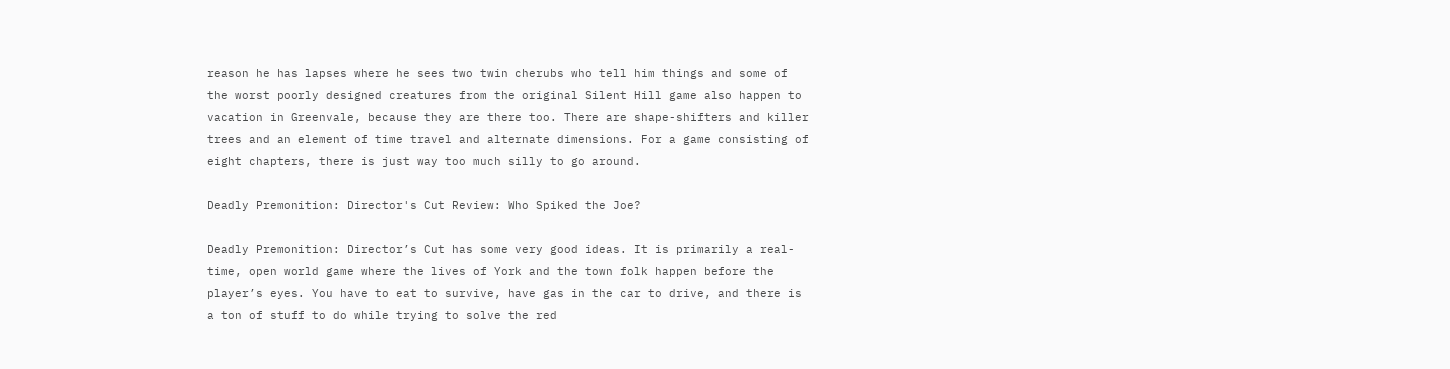reason he has lapses where he sees two twin cherubs who tell him things and some of the worst poorly designed creatures from the original Silent Hill game also happen to vacation in Greenvale, because they are there too. There are shape-shifters and killer trees and an element of time travel and alternate dimensions. For a game consisting of eight chapters, there is just way too much silly to go around.

Deadly Premonition: Director's Cut Review: Who Spiked the Joe?

Deadly Premonition: Director’s Cut has some very good ideas. It is primarily a real-time, open world game where the lives of York and the town folk happen before the player’s eyes. You have to eat to survive, have gas in the car to drive, and there is a ton of stuff to do while trying to solve the red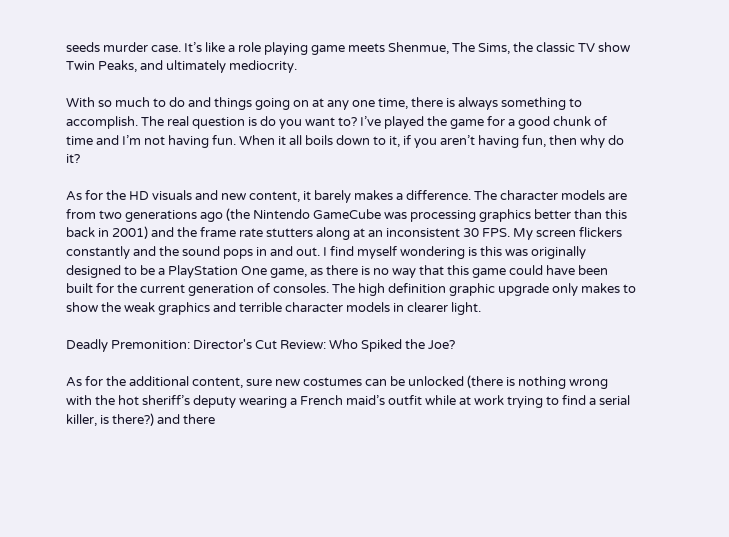seeds murder case. It’s like a role playing game meets Shenmue, The Sims, the classic TV show Twin Peaks, and ultimately mediocrity.

With so much to do and things going on at any one time, there is always something to accomplish. The real question is do you want to? I’ve played the game for a good chunk of time and I’m not having fun. When it all boils down to it, if you aren’t having fun, then why do it?

As for the HD visuals and new content, it barely makes a difference. The character models are from two generations ago (the Nintendo GameCube was processing graphics better than this back in 2001) and the frame rate stutters along at an inconsistent 30 FPS. My screen flickers constantly and the sound pops in and out. I find myself wondering is this was originally designed to be a PlayStation One game, as there is no way that this game could have been built for the current generation of consoles. The high definition graphic upgrade only makes to show the weak graphics and terrible character models in clearer light.

Deadly Premonition: Director's Cut Review: Who Spiked the Joe?

As for the additional content, sure new costumes can be unlocked (there is nothing wrong with the hot sheriff’s deputy wearing a French maid’s outfit while at work trying to find a serial killer, is there?) and there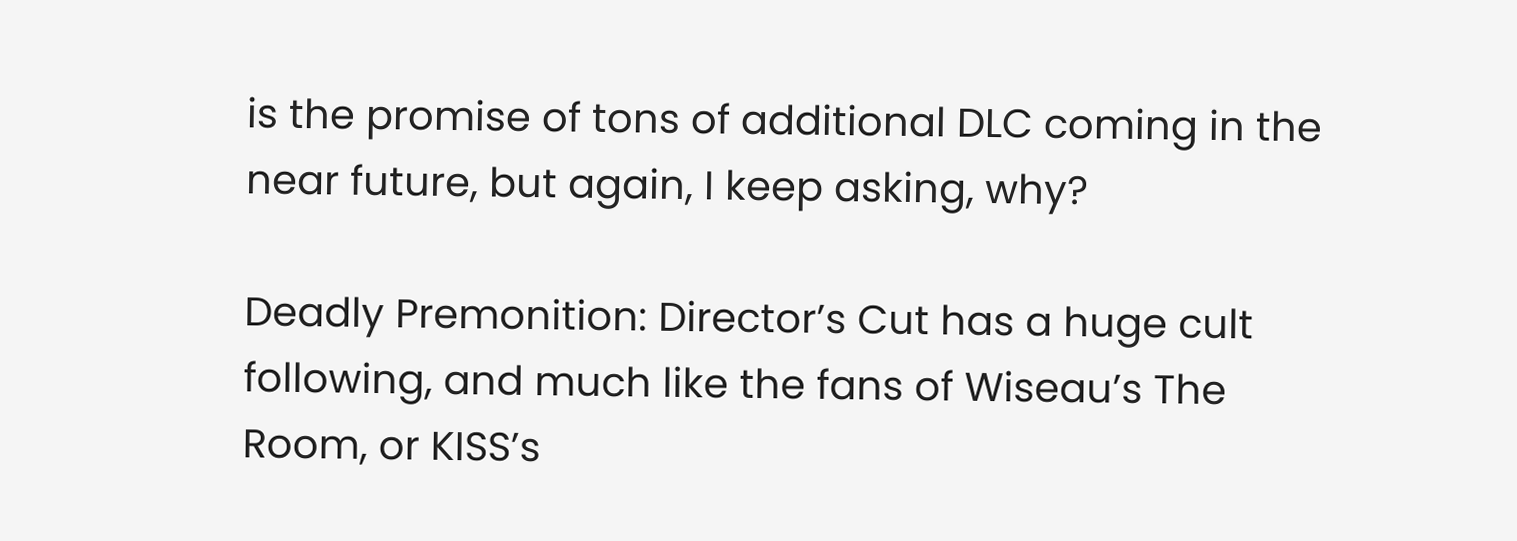is the promise of tons of additional DLC coming in the near future, but again, I keep asking, why?

Deadly Premonition: Director’s Cut has a huge cult following, and much like the fans of Wiseau’s The Room, or KISS’s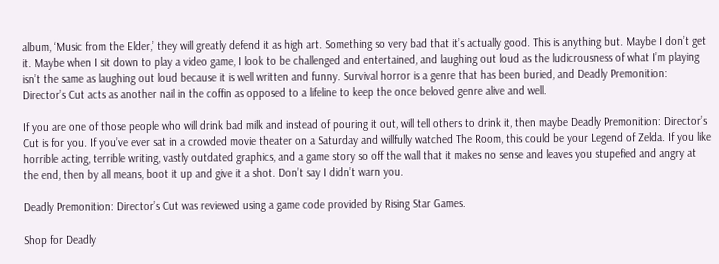album, ‘Music from the Elder,’ they will greatly defend it as high art. Something so very bad that it’s actually good. This is anything but. Maybe I don’t get it. Maybe when I sit down to play a video game, I look to be challenged and entertained, and laughing out loud as the ludicrousness of what I’m playing isn’t the same as laughing out loud because it is well written and funny. Survival horror is a genre that has been buried, and Deadly Premonition: Director’s Cut acts as another nail in the coffin as opposed to a lifeline to keep the once beloved genre alive and well.

If you are one of those people who will drink bad milk and instead of pouring it out, will tell others to drink it, then maybe Deadly Premonition: Director’s Cut is for you. If you’ve ever sat in a crowded movie theater on a Saturday and willfully watched The Room, this could be your Legend of Zelda. If you like horrible acting, terrible writing, vastly outdated graphics, and a game story so off the wall that it makes no sense and leaves you stupefied and angry at the end, then by all means, boot it up and give it a shot. Don’t say I didn’t warn you.

Deadly Premonition: Director’s Cut was reviewed using a game code provided by Rising Star Games.

Shop for Deadly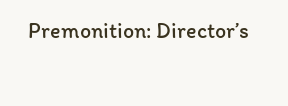Premonition: Director’s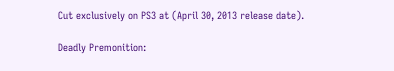Cut exclusively on PS3 at (April 30, 2013 release date).

Deadly Premonition: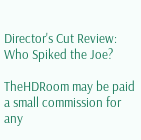Director's Cut Review: Who Spiked the Joe?

TheHDRoom may be paid a small commission for any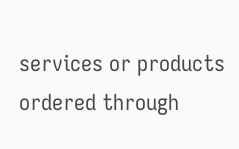services or products ordered through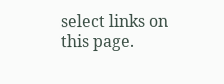select links on this page.